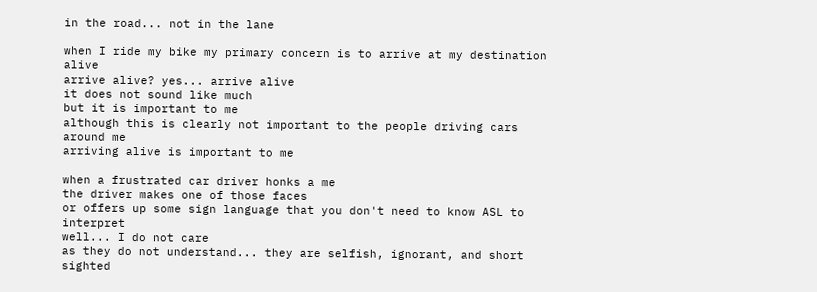in the road... not in the lane

when I ride my bike my primary concern is to arrive at my destination alive
arrive alive? yes... arrive alive
it does not sound like much
but it is important to me
although this is clearly not important to the people driving cars around me
arriving alive is important to me

when a frustrated car driver honks a me
the driver makes one of those faces
or offers up some sign language that you don't need to know ASL to interpret
well... I do not care
as they do not understand... they are selfish, ignorant, and short sighted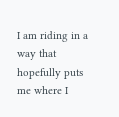I am riding in a way that hopefully puts me where I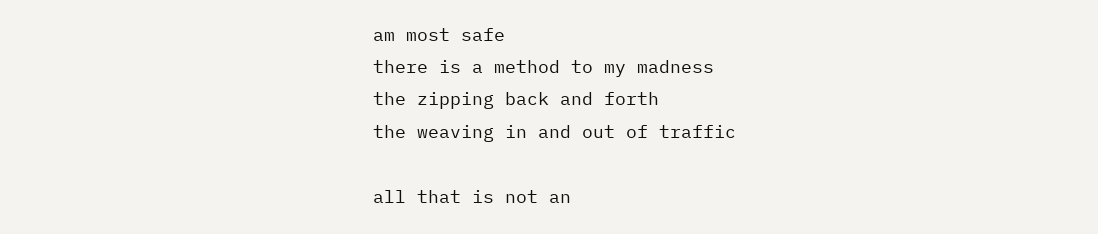am most safe
there is a method to my madness
the zipping back and forth
the weaving in and out of traffic

all that is not an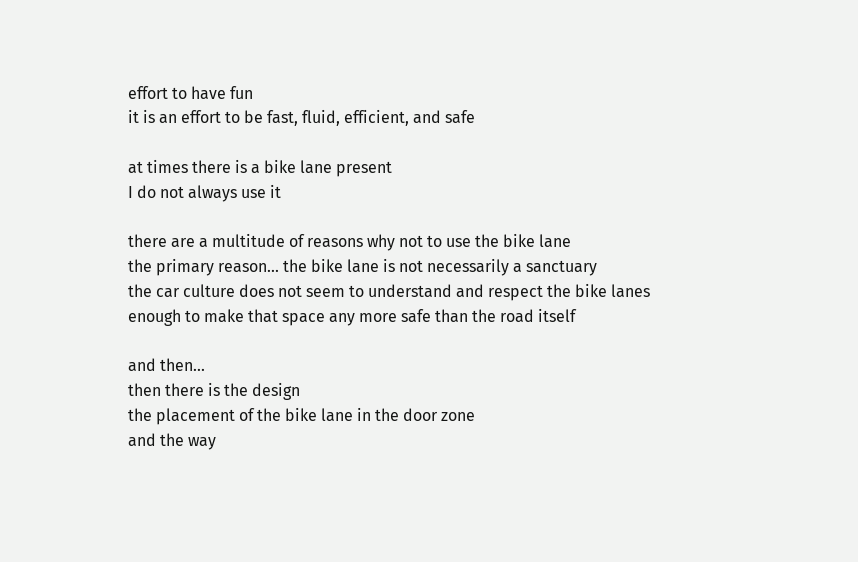effort to have fun
it is an effort to be fast, fluid, efficient, and safe

at times there is a bike lane present
I do not always use it

there are a multitude of reasons why not to use the bike lane
the primary reason... the bike lane is not necessarily a sanctuary
the car culture does not seem to understand and respect the bike lanes enough to make that space any more safe than the road itself

and then...
then there is the design
the placement of the bike lane in the door zone
and the way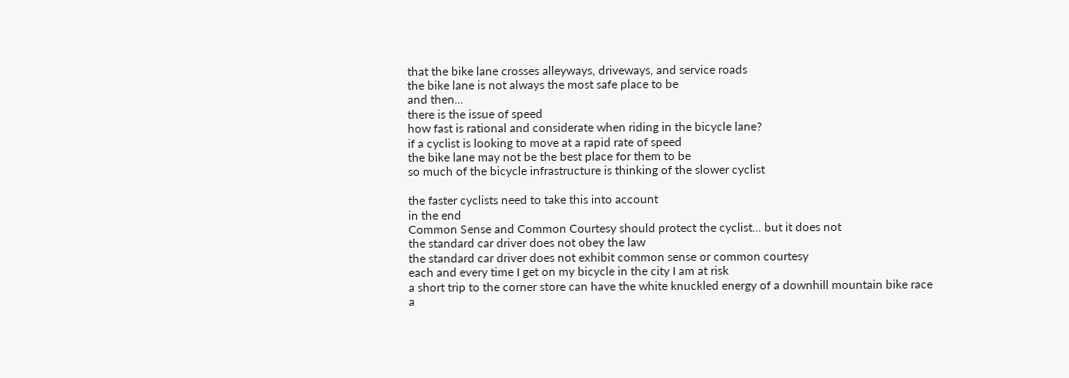that the bike lane crosses alleyways, driveways, and service roads
the bike lane is not always the most safe place to be
and then...
there is the issue of speed
how fast is rational and considerate when riding in the bicycle lane?
if a cyclist is looking to move at a rapid rate of speed
the bike lane may not be the best place for them to be
so much of the bicycle infrastructure is thinking of the slower cyclist

the faster cyclists need to take this into account
in the end
Common Sense and Common Courtesy should protect the cyclist... but it does not
the standard car driver does not obey the law
the standard car driver does not exhibit common sense or common courtesy
each and every time I get on my bicycle in the city I am at risk
a short trip to the corner store can have the white knuckled energy of a downhill mountain bike race
a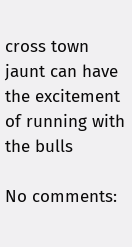cross town jaunt can have the excitement of running with the bulls

No comments: